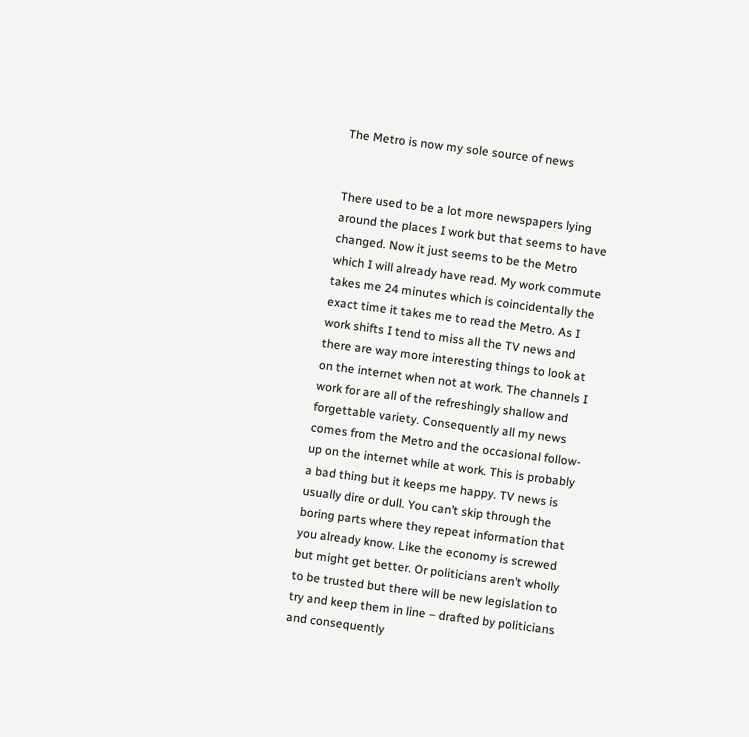The Metro is now my sole source of news


There used to be a lot more newspapers lying around the places I work but that seems to have changed. Now it just seems to be the Metro which I will already have read. My work commute takes me 24 minutes which is coincidentally the exact time it takes me to read the Metro. As I work shifts I tend to miss all the TV news and there are way more interesting things to look at on the internet when not at work. The channels I work for are all of the refreshingly shallow and forgettable variety. Consequently all my news comes from the Metro and the occasional follow-up on the internet while at work. This is probably a bad thing but it keeps me happy. TV news is usually dire or dull. You can’t skip through the boring parts where they repeat information that you already know. Like the economy is screwed but might get better. Or politicians aren’t wholly to be trusted but there will be new legislation to try and keep them in line – drafted by politicians and consequently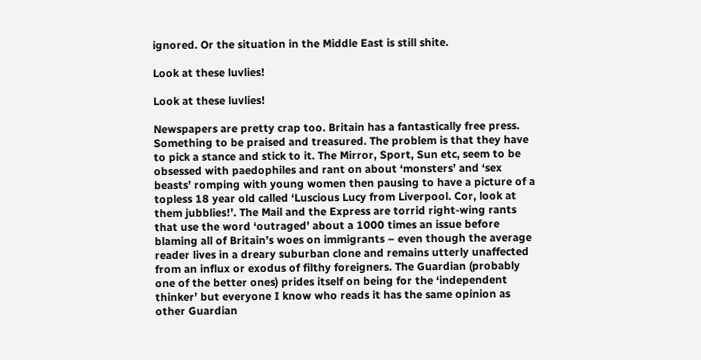ignored. Or the situation in the Middle East is still shite.

Look at these luvlies!

Look at these luvlies!

Newspapers are pretty crap too. Britain has a fantastically free press. Something to be praised and treasured. The problem is that they have to pick a stance and stick to it. The Mirror, Sport, Sun etc, seem to be obsessed with paedophiles and rant on about ‘monsters’ and ‘sex beasts’ romping with young women then pausing to have a picture of a topless 18 year old called ‘Luscious Lucy from Liverpool. Cor, look at them jubblies!’. The Mail and the Express are torrid right-wing rants that use the word ‘outraged’ about a 1000 times an issue before blaming all of Britain’s woes on immigrants – even though the average reader lives in a dreary suburban clone and remains utterly unaffected from an influx or exodus of filthy foreigners. The Guardian (probably one of the better ones) prides itself on being for the ‘independent thinker’ but everyone I know who reads it has the same opinion as other Guardian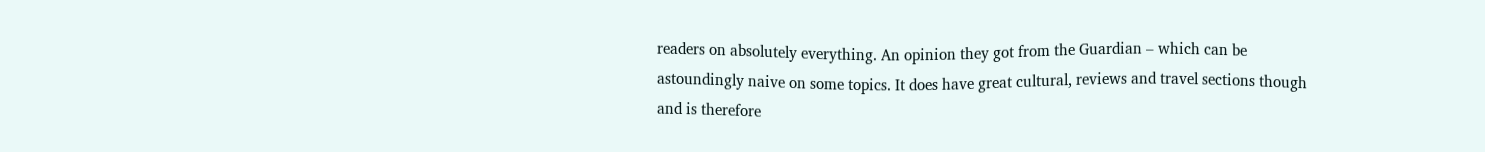readers on absolutely everything. An opinion they got from the Guardian – which can be astoundingly naive on some topics. It does have great cultural, reviews and travel sections though and is therefore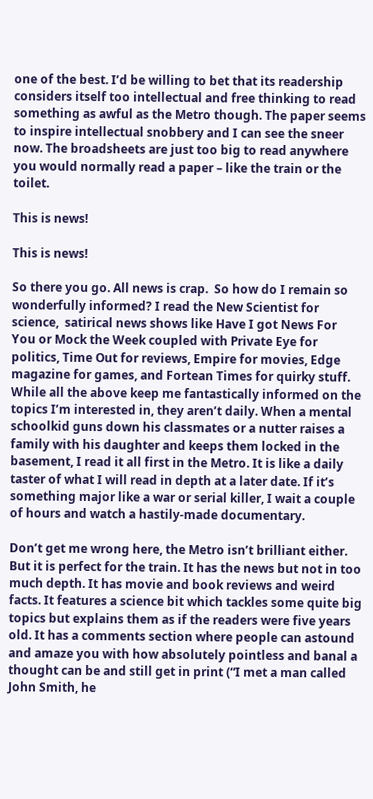one of the best. I’d be willing to bet that its readership considers itself too intellectual and free thinking to read something as awful as the Metro though. The paper seems to inspire intellectual snobbery and I can see the sneer now. The broadsheets are just too big to read anywhere you would normally read a paper – like the train or the toilet.

This is news!

This is news!

So there you go. All news is crap.  So how do I remain so wonderfully informed? I read the New Scientist for science,  satirical news shows like Have I got News For  You or Mock the Week coupled with Private Eye for politics, Time Out for reviews, Empire for movies, Edge magazine for games, and Fortean Times for quirky stuff. While all the above keep me fantastically informed on the topics I’m interested in, they aren’t daily. When a mental schoolkid guns down his classmates or a nutter raises a family with his daughter and keeps them locked in the basement, I read it all first in the Metro. It is like a daily taster of what I will read in depth at a later date. If it’s something major like a war or serial killer, I wait a couple of hours and watch a hastily-made documentary.

Don’t get me wrong here, the Metro isn’t brilliant either. But it is perfect for the train. It has the news but not in too much depth. It has movie and book reviews and weird facts. It features a science bit which tackles some quite big topics but explains them as if the readers were five years old. It has a comments section where people can astound and amaze you with how absolutely pointless and banal a thought can be and still get in print (“I met a man called John Smith, he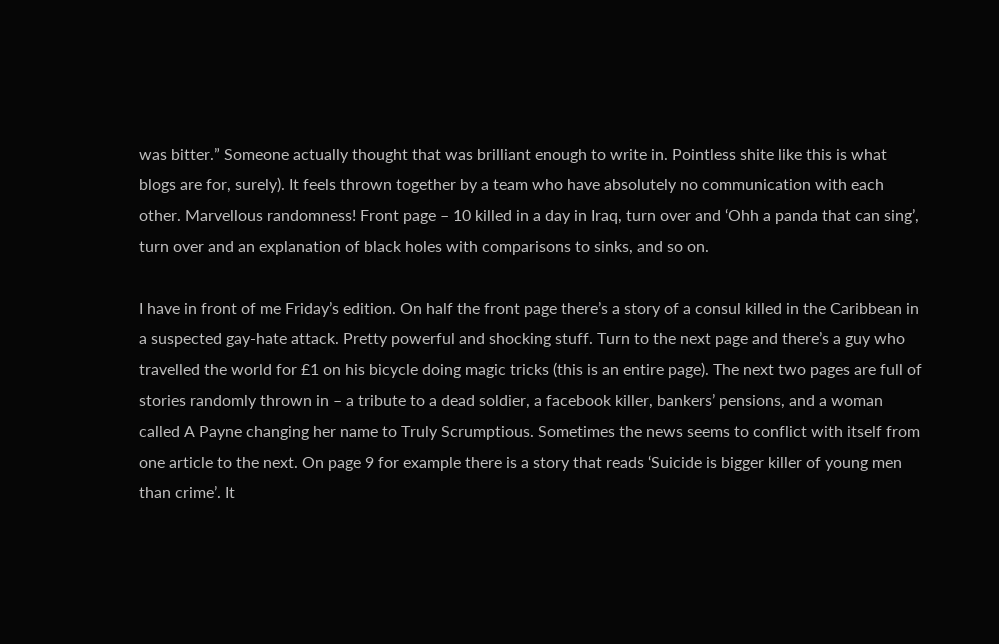was bitter.” Someone actually thought that was brilliant enough to write in. Pointless shite like this is what blogs are for, surely). It feels thrown together by a team who have absolutely no communication with each other. Marvellous randomness! Front page – 10 killed in a day in Iraq, turn over and ‘Ohh a panda that can sing’, turn over and an explanation of black holes with comparisons to sinks, and so on.

I have in front of me Friday’s edition. On half the front page there’s a story of a consul killed in the Caribbean in a suspected gay-hate attack. Pretty powerful and shocking stuff. Turn to the next page and there’s a guy who travelled the world for £1 on his bicycle doing magic tricks (this is an entire page). The next two pages are full of stories randomly thrown in – a tribute to a dead soldier, a facebook killer, bankers’ pensions, and a woman called A Payne changing her name to Truly Scrumptious. Sometimes the news seems to conflict with itself from one article to the next. On page 9 for example there is a story that reads ‘Suicide is bigger killer of young men than crime’. It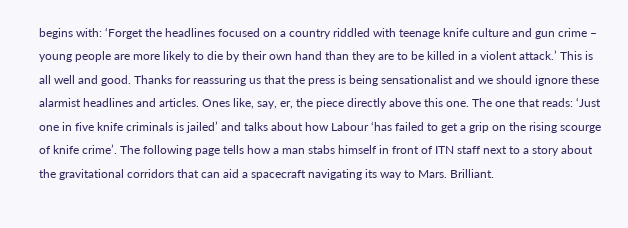begins with: ‘Forget the headlines focused on a country riddled with teenage knife culture and gun crime – young people are more likely to die by their own hand than they are to be killed in a violent attack.’ This is all well and good. Thanks for reassuring us that the press is being sensationalist and we should ignore these alarmist headlines and articles. Ones like, say, er, the piece directly above this one. The one that reads: ‘Just one in five knife criminals is jailed’ and talks about how Labour ‘has failed to get a grip on the rising scourge of knife crime’. The following page tells how a man stabs himself in front of ITN staff next to a story about the gravitational corridors that can aid a spacecraft navigating its way to Mars. Brilliant.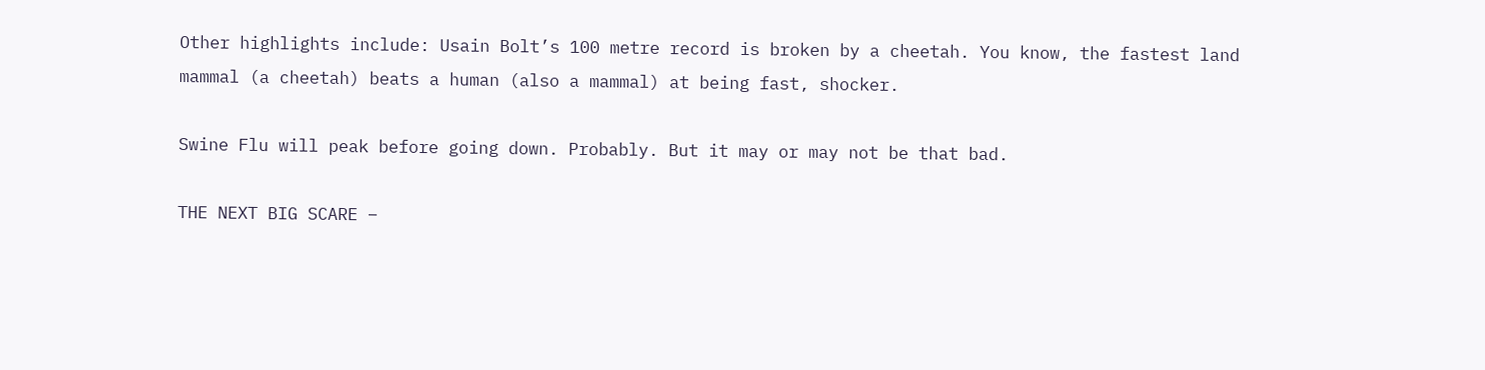Other highlights include: Usain Bolt’s 100 metre record is broken by a cheetah. You know, the fastest land mammal (a cheetah) beats a human (also a mammal) at being fast, shocker.

Swine Flu will peak before going down. Probably. But it may or may not be that bad.

THE NEXT BIG SCARE –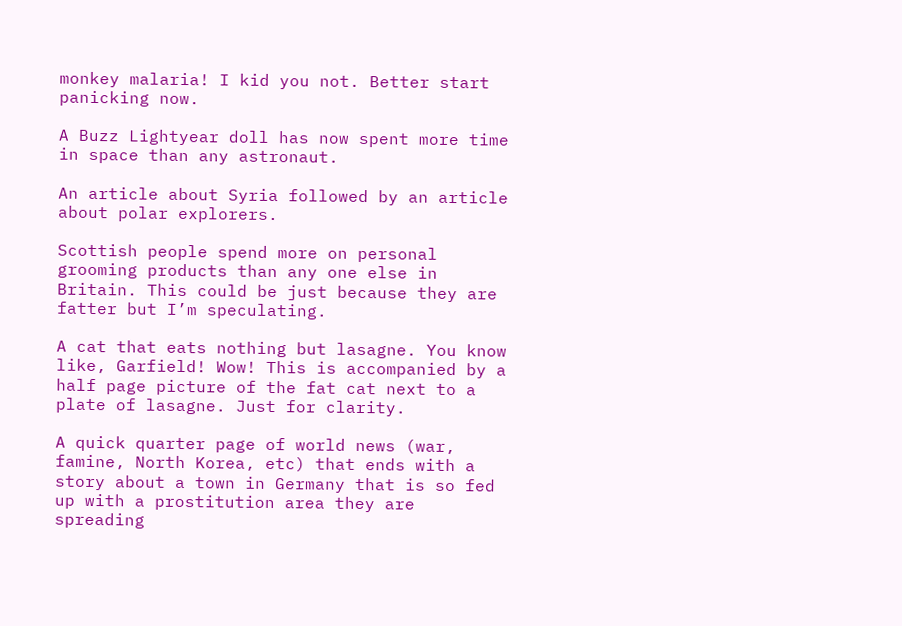monkey malaria! I kid you not. Better start panicking now.

A Buzz Lightyear doll has now spent more time in space than any astronaut.

An article about Syria followed by an article about polar explorers.

Scottish people spend more on personal grooming products than any one else in Britain. This could be just because they are fatter but I’m speculating.

A cat that eats nothing but lasagne. You know like, Garfield! Wow! This is accompanied by a half page picture of the fat cat next to a plate of lasagne. Just for clarity.

A quick quarter page of world news (war, famine, North Korea, etc) that ends with a story about a town in Germany that is so fed up with a prostitution area they are spreading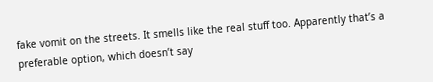fake vomit on the streets. It smells like the real stuff too. Apparently that’s a preferable option, which doesn’t say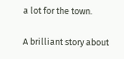a lot for the town.

A brilliant story about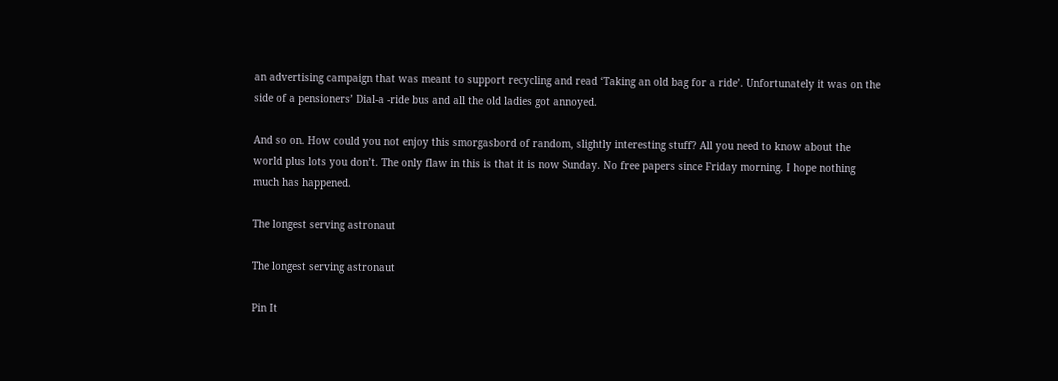an advertising campaign that was meant to support recycling and read ‘Taking an old bag for a ride’. Unfortunately it was on the side of a pensioners’ Dial-a -ride bus and all the old ladies got annoyed.

And so on. How could you not enjoy this smorgasbord of random, slightly interesting stuff? All you need to know about the world plus lots you don’t. The only flaw in this is that it is now Sunday. No free papers since Friday morning. I hope nothing much has happened.

The longest serving astronaut

The longest serving astronaut

Pin It